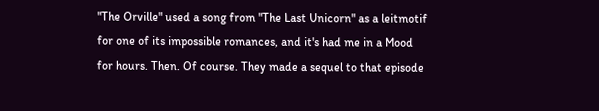"The Orville" used a song from "The Last Unicorn" as a leitmotif for one of its impossible romances, and it's had me in a Mood for hours. Then. Of course. They made a sequel to that episode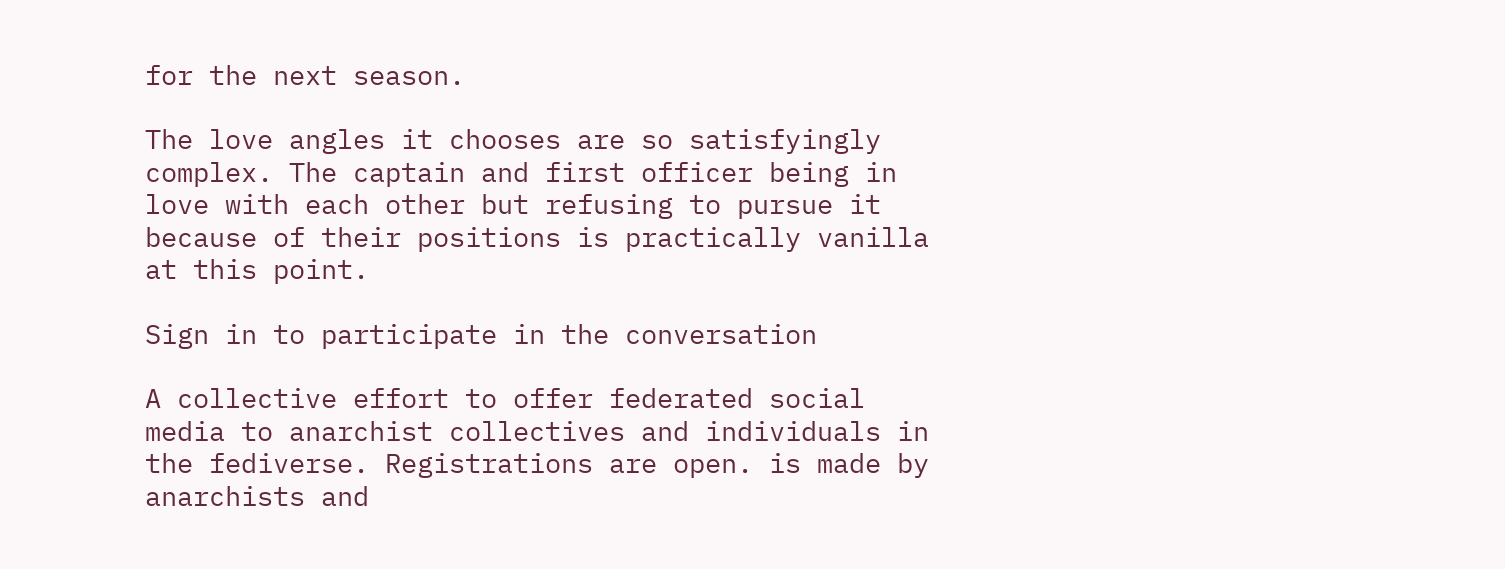for the next season.

The love angles it chooses are so satisfyingly complex. The captain and first officer being in love with each other but refusing to pursue it because of their positions is practically vanilla at this point.

Sign in to participate in the conversation

A collective effort to offer federated social media to anarchist collectives and individuals in the fediverse. Registrations are open. is made by anarchists and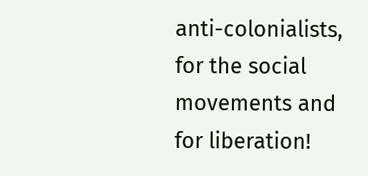anti-colonialists, for the social movements and for liberation!